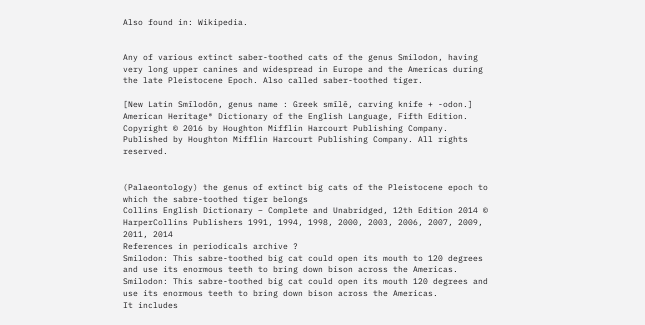Also found in: Wikipedia.


Any of various extinct saber-toothed cats of the genus Smilodon, having very long upper canines and widespread in Europe and the Americas during the late Pleistocene Epoch. Also called saber-toothed tiger.

[New Latin Smīlodōn, genus name : Greek smīlē, carving knife + -odon.]
American Heritage® Dictionary of the English Language, Fifth Edition. Copyright © 2016 by Houghton Mifflin Harcourt Publishing Company. Published by Houghton Mifflin Harcourt Publishing Company. All rights reserved.


(Palaeontology) the genus of extinct big cats of the Pleistocene epoch to which the sabre-toothed tiger belongs
Collins English Dictionary – Complete and Unabridged, 12th Edition 2014 © HarperCollins Publishers 1991, 1994, 1998, 2000, 2003, 2006, 2007, 2009, 2011, 2014
References in periodicals archive ?
Smilodon: This sabre-toothed big cat could open its mouth to 120 degrees and use its enormous teeth to bring down bison across the Americas.
Smilodon: This sabre-toothed big cat could open its mouth 120 degrees and use its enormous teeth to bring down bison across the Americas.
It includes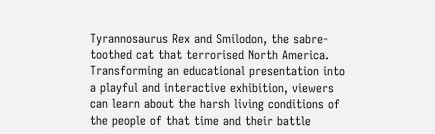Tyrannosaurus Rex and Smilodon, the sabre-toothed cat that terrorised North America.
Transforming an educational presentation into a playful and interactive exhibition, viewers can learn about the harsh living conditions of the people of that time and their battle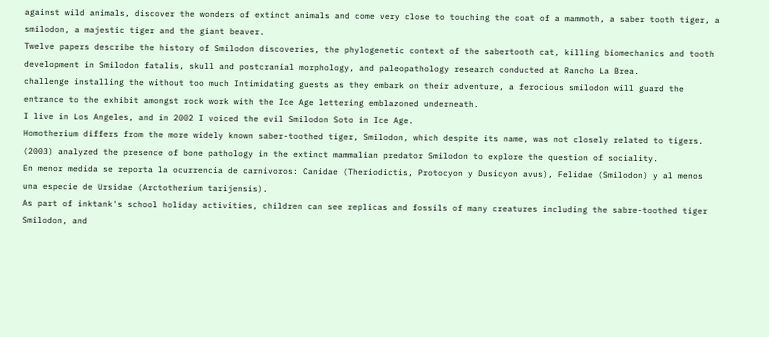against wild animals, discover the wonders of extinct animals and come very close to touching the coat of a mammoth, a saber tooth tiger, a smilodon, a majestic tiger and the giant beaver.
Twelve papers describe the history of Smilodon discoveries, the phylogenetic context of the sabertooth cat, killing biomechanics and tooth development in Smilodon fatalis, skull and postcranial morphology, and paleopathology research conducted at Rancho La Brea.
challenge installing the without too much Intimidating guests as they embark on their adventure, a ferocious smilodon will guard the entrance to the exhibit amongst rock work with the Ice Age lettering emblazoned underneath.
I live in Los Angeles, and in 2002 I voiced the evil Smilodon Soto in Ice Age.
Homotherium differs from the more widely known saber-toothed tiger, Smilodon, which despite its name, was not closely related to tigers.
(2003) analyzed the presence of bone pathology in the extinct mammalian predator Smilodon to explore the question of sociality.
En menor medida se reporta la ocurrencia de carnivoros: Canidae (Theriodictis, Protocyon y Dusicyon avus), Felidae (Smilodon) y al menos una especie de Ursidae (Arctotherium tarijensis).
As part of inktank's school holiday activities, children can see replicas and fossils of many creatures including the sabre-toothed tiger Smilodon, and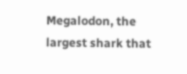Megalodon, the largest shark that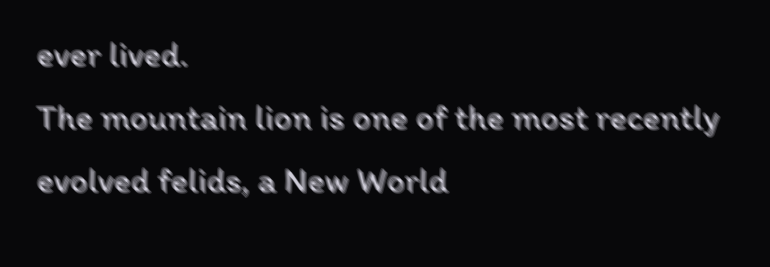ever lived.
The mountain lion is one of the most recently evolved felids, a New World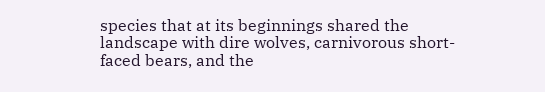species that at its beginnings shared the landscape with dire wolves, carnivorous short-faced bears, and the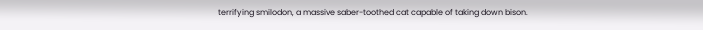terrifying smilodon, a massive saber-toothed cat capable of taking down bison.